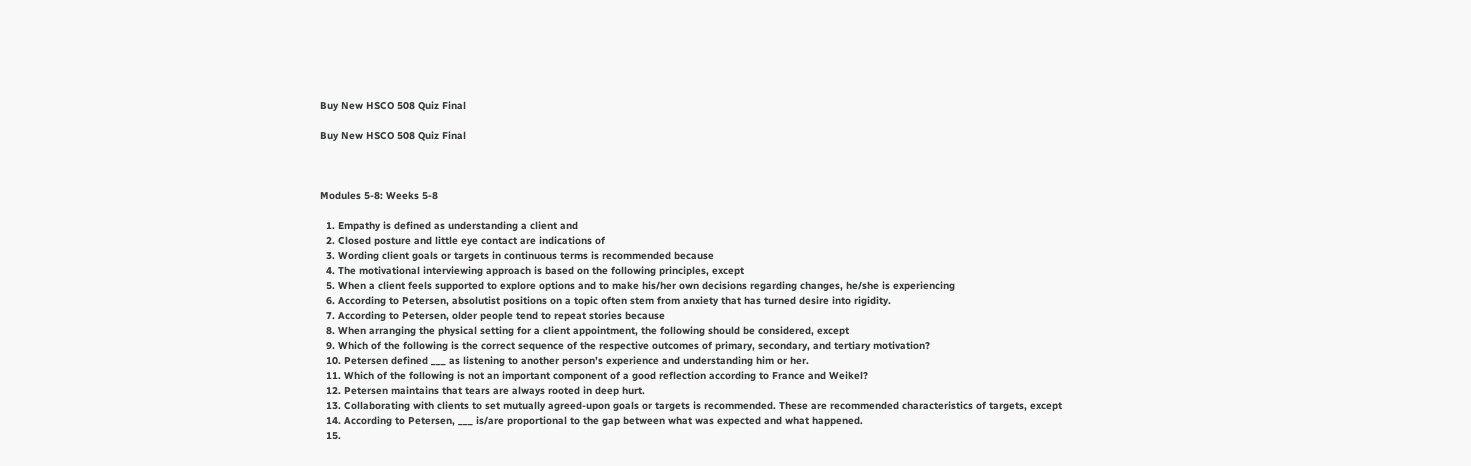Buy New HSCO 508 Quiz Final

Buy New HSCO 508 Quiz Final



Modules 5-8: Weeks 5-8

  1. Empathy is defined as understanding a client and
  2. Closed posture and little eye contact are indications of
  3. Wording client goals or targets in continuous terms is recommended because
  4. The motivational interviewing approach is based on the following principles, except
  5. When a client feels supported to explore options and to make his/her own decisions regarding changes, he/she is experiencing
  6. According to Petersen, absolutist positions on a topic often stem from anxiety that has turned desire into rigidity.
  7. According to Petersen, older people tend to repeat stories because
  8. When arranging the physical setting for a client appointment, the following should be considered, except
  9. Which of the following is the correct sequence of the respective outcomes of primary, secondary, and tertiary motivation?
  10. Petersen defined ___ as listening to another person’s experience and understanding him or her.
  11. Which of the following is not an important component of a good reflection according to France and Weikel?
  12. Petersen maintains that tears are always rooted in deep hurt.
  13. Collaborating with clients to set mutually agreed-upon goals or targets is recommended. These are recommended characteristics of targets, except
  14. According to Petersen, ___ is/are proportional to the gap between what was expected and what happened.
  15.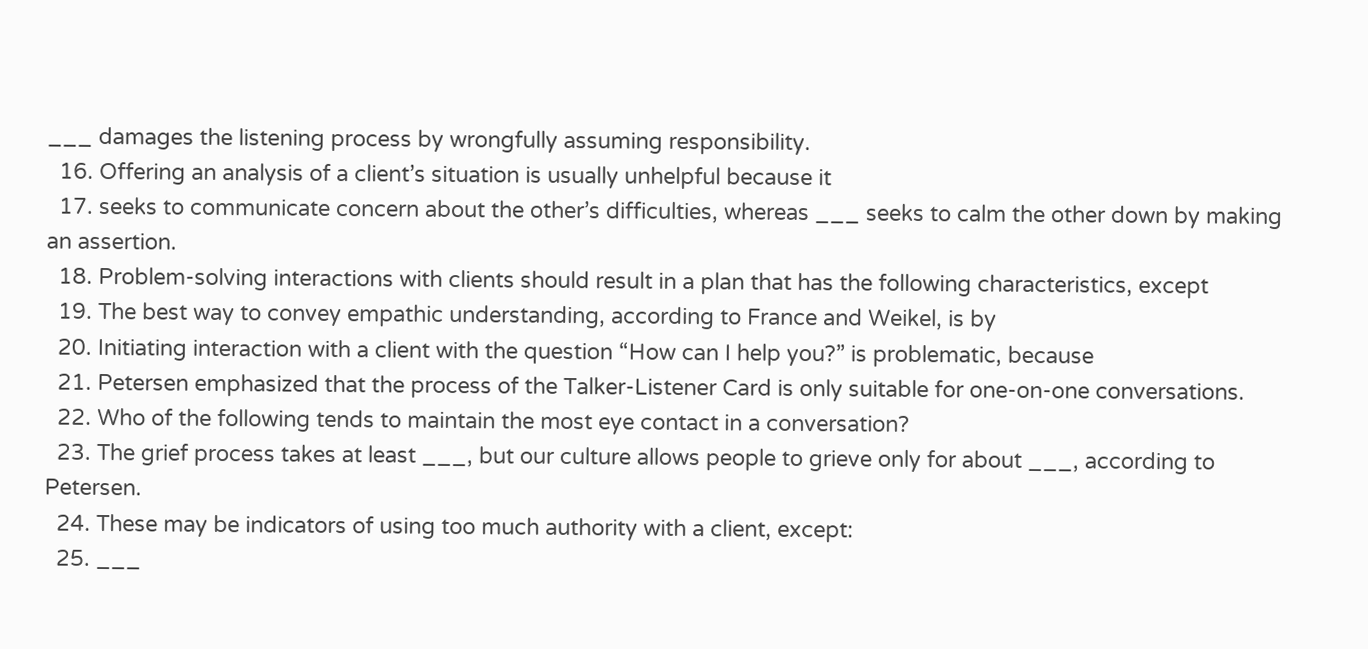___ damages the listening process by wrongfully assuming responsibility.
  16. Offering an analysis of a client’s situation is usually unhelpful because it
  17. seeks to communicate concern about the other’s difficulties, whereas ___ seeks to calm the other down by making an assertion.
  18. Problem-solving interactions with clients should result in a plan that has the following characteristics, except
  19. The best way to convey empathic understanding, according to France and Weikel, is by
  20. Initiating interaction with a client with the question “How can I help you?” is problematic, because
  21. Petersen emphasized that the process of the Talker-Listener Card is only suitable for one-on-one conversations.
  22. Who of the following tends to maintain the most eye contact in a conversation?
  23. The grief process takes at least ___, but our culture allows people to grieve only for about ___, according to Petersen.
  24. These may be indicators of using too much authority with a client, except:
  25. ___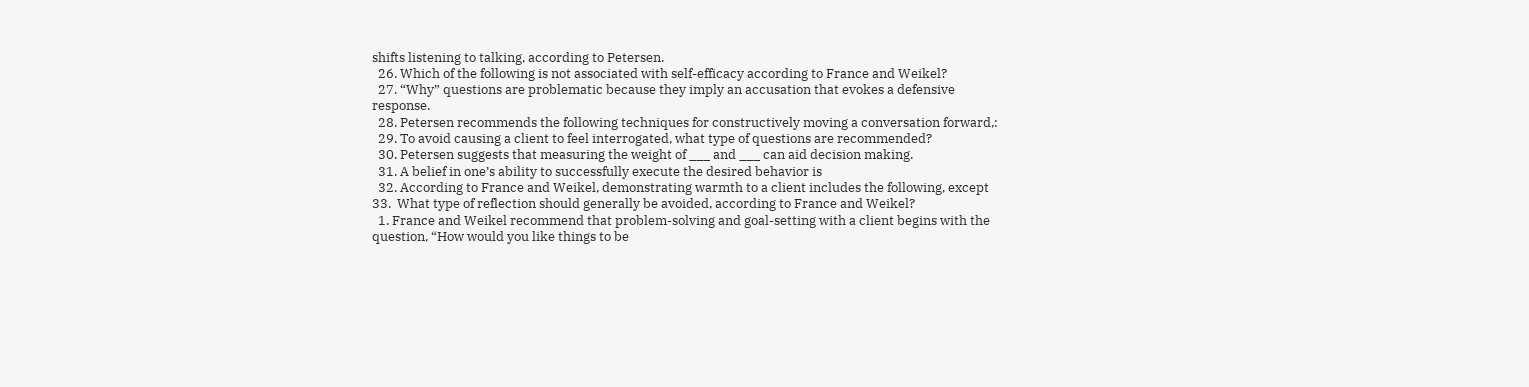shifts listening to talking, according to Petersen.
  26. Which of the following is not associated with self-efficacy according to France and Weikel?
  27. “Why” questions are problematic because they imply an accusation that evokes a defensive response.
  28. Petersen recommends the following techniques for constructively moving a conversation forward,:
  29. To avoid causing a client to feel interrogated, what type of questions are recommended?
  30. Petersen suggests that measuring the weight of ___ and ___ can aid decision making.
  31. A belief in one’s ability to successfully execute the desired behavior is
  32. According to France and Weikel, demonstrating warmth to a client includes the following, except
33.  What type of reflection should generally be avoided, according to France and Weikel?
  1. France and Weikel recommend that problem-solving and goal-setting with a client begins with the question, “How would you like things to be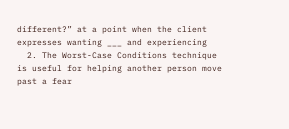different?” at a point when the client expresses wanting ___ and experiencing
  2. The Worst-Case Conditions technique is useful for helping another person move past a fear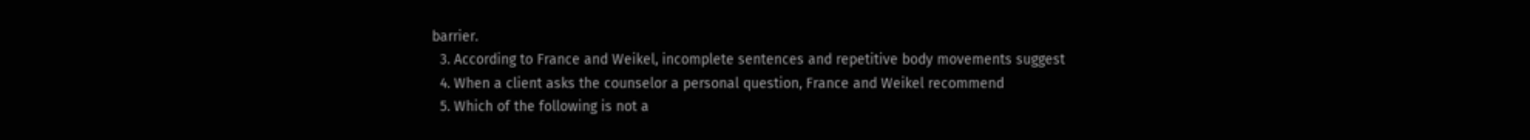barrier.
  3. According to France and Weikel, incomplete sentences and repetitive body movements suggest
  4. When a client asks the counselor a personal question, France and Weikel recommend
  5. Which of the following is not a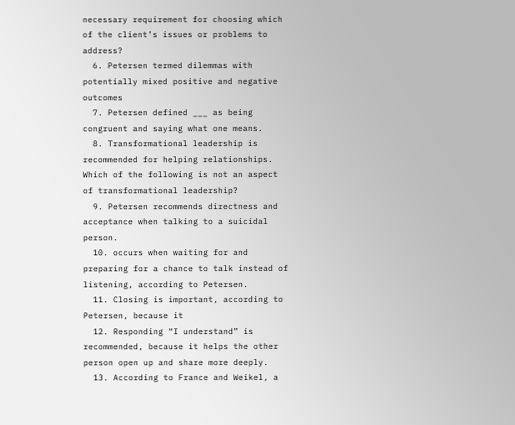necessary requirement for choosing which of the client’s issues or problems to address?
  6. Petersen termed dilemmas with potentially mixed positive and negative outcomes
  7. Petersen defined ___ as being congruent and saying what one means.
  8. Transformational leadership is recommended for helping relationships. Which of the following is not an aspect of transformational leadership?
  9. Petersen recommends directness and acceptance when talking to a suicidal person.
  10. occurs when waiting for and preparing for a chance to talk instead of listening, according to Petersen.
  11. Closing is important, according to Petersen, because it
  12. Responding “I understand” is recommended, because it helps the other person open up and share more deeply.
  13. According to France and Weikel, a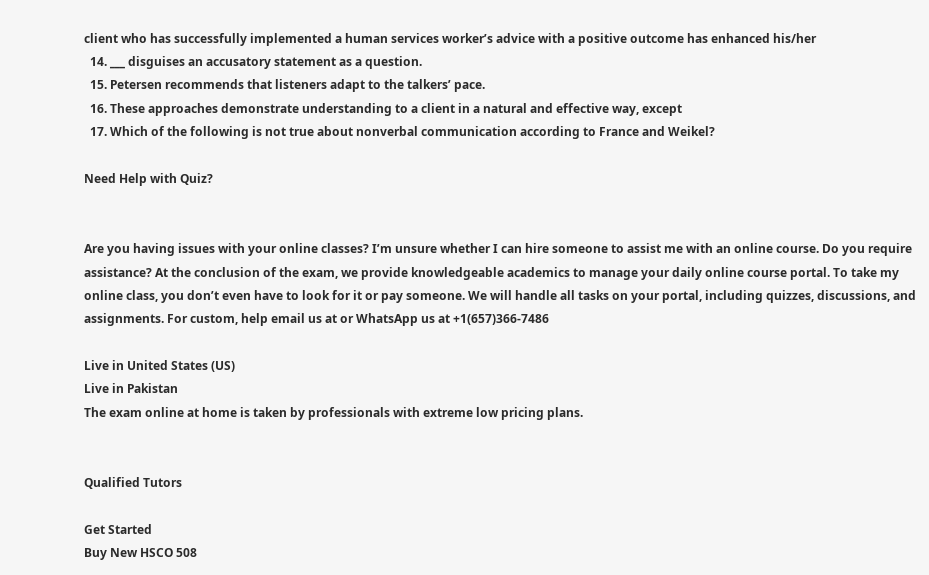client who has successfully implemented a human services worker’s advice with a positive outcome has enhanced his/her
  14. ___ disguises an accusatory statement as a question.
  15. Petersen recommends that listeners adapt to the talkers’ pace.
  16. These approaches demonstrate understanding to a client in a natural and effective way, except
  17. Which of the following is not true about nonverbal communication according to France and Weikel?

Need Help with Quiz?


Are you having issues with your online classes? I’m unsure whether I can hire someone to assist me with an online course. Do you require assistance? At the conclusion of the exam, we provide knowledgeable academics to manage your daily online course portal. To take my online class, you don’t even have to look for it or pay someone. We will handle all tasks on your portal, including quizzes, discussions, and assignments. For custom, help email us at or WhatsApp us at +1(657)366-7486

Live in United States (US)
Live in Pakistan
The exam online at home is taken by professionals with extreme low pricing plans.


Qualified Tutors

Get Started
Buy New HSCO 508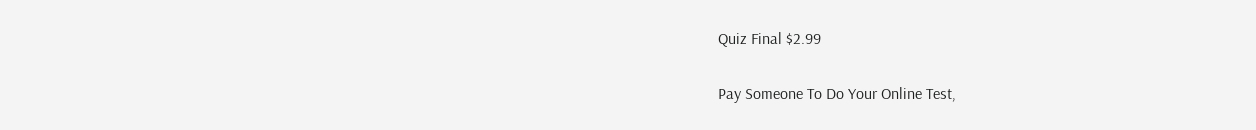Quiz Final $2.99

Pay Someone To Do Your Online Test,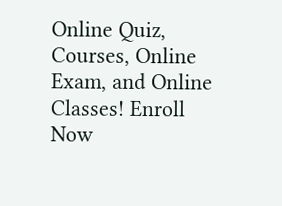Online Quiz, Courses, Online Exam, and Online Classes! Enroll Now